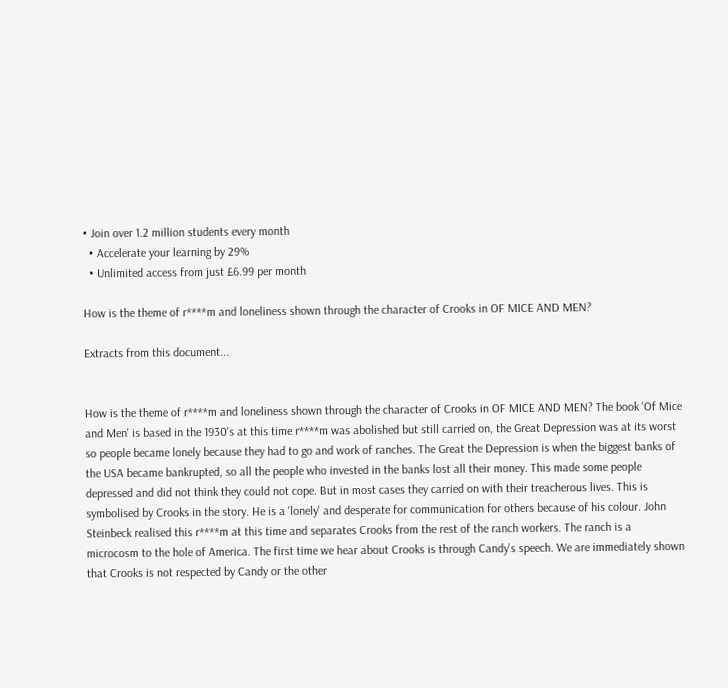• Join over 1.2 million students every month
  • Accelerate your learning by 29%
  • Unlimited access from just £6.99 per month

How is the theme of r****m and loneliness shown through the character of Crooks in OF MICE AND MEN?

Extracts from this document...


How is the theme of r****m and loneliness shown through the character of Crooks in OF MICE AND MEN? The book 'Of Mice and Men' is based in the 1930's at this time r****m was abolished but still carried on, the Great Depression was at its worst so people became lonely because they had to go and work of ranches. The Great the Depression is when the biggest banks of the USA became bankrupted, so all the people who invested in the banks lost all their money. This made some people depressed and did not think they could not cope. But in most cases they carried on with their treacherous lives. This is symbolised by Crooks in the story. He is a 'lonely' and desperate for communication for others because of his colour. John Steinbeck realised this r****m at this time and separates Crooks from the rest of the ranch workers. The ranch is a microcosm to the hole of America. The first time we hear about Crooks is through Candy's speech. We are immediately shown that Crooks is not respected by Candy or the other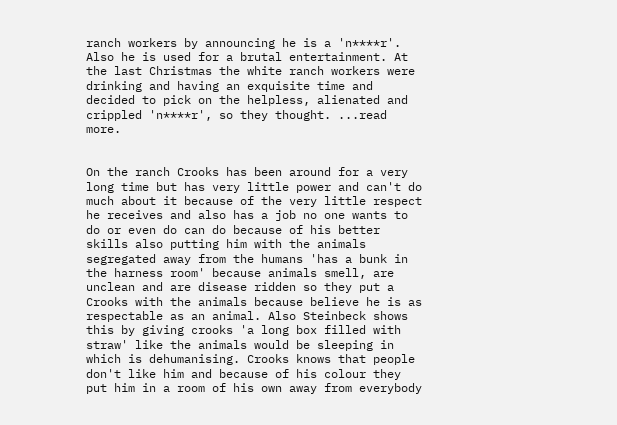ranch workers by announcing he is a 'n****r'. Also he is used for a brutal entertainment. At the last Christmas the white ranch workers were drinking and having an exquisite time and decided to pick on the helpless, alienated and crippled 'n****r', so they thought. ...read more.


On the ranch Crooks has been around for a very long time but has very little power and can't do much about it because of the very little respect he receives and also has a job no one wants to do or even do can do because of his better skills also putting him with the animals segregated away from the humans 'has a bunk in the harness room' because animals smell, are unclean and are disease ridden so they put a Crooks with the animals because believe he is as respectable as an animal. Also Steinbeck shows this by giving crooks 'a long box filled with straw' like the animals would be sleeping in which is dehumanising. Crooks knows that people don't like him and because of his colour they put him in a room of his own away from everybody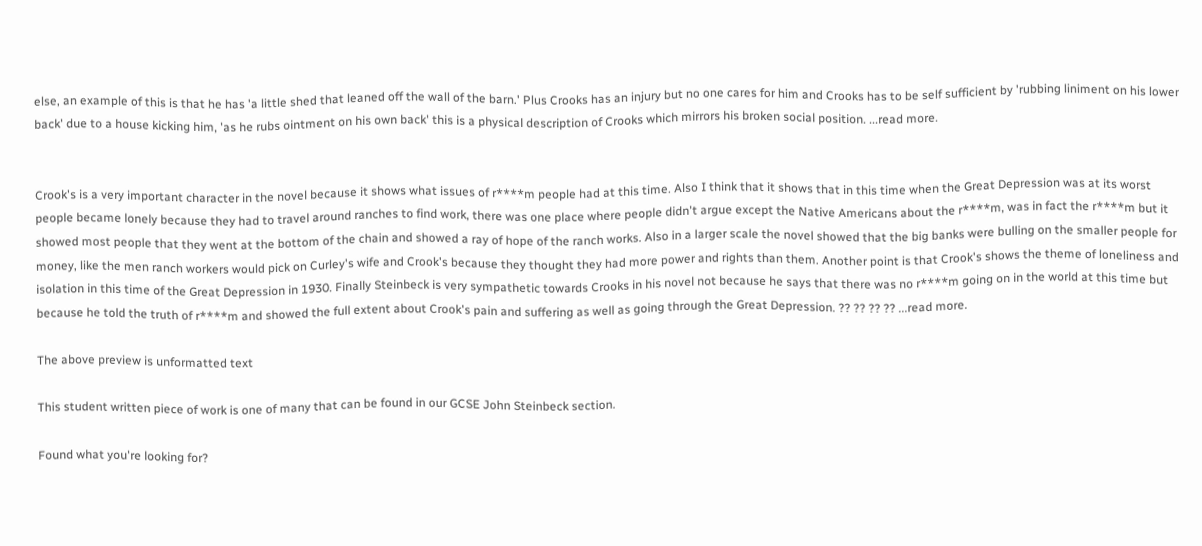else, an example of this is that he has 'a little shed that leaned off the wall of the barn.' Plus Crooks has an injury but no one cares for him and Crooks has to be self sufficient by 'rubbing liniment on his lower back' due to a house kicking him, 'as he rubs ointment on his own back' this is a physical description of Crooks which mirrors his broken social position. ...read more.


Crook's is a very important character in the novel because it shows what issues of r****m people had at this time. Also I think that it shows that in this time when the Great Depression was at its worst people became lonely because they had to travel around ranches to find work, there was one place where people didn't argue except the Native Americans about the r****m, was in fact the r****m but it showed most people that they went at the bottom of the chain and showed a ray of hope of the ranch works. Also in a larger scale the novel showed that the big banks were bulling on the smaller people for money, like the men ranch workers would pick on Curley's wife and Crook's because they thought they had more power and rights than them. Another point is that Crook's shows the theme of loneliness and isolation in this time of the Great Depression in 1930. Finally Steinbeck is very sympathetic towards Crooks in his novel not because he says that there was no r****m going on in the world at this time but because he told the truth of r****m and showed the full extent about Crook's pain and suffering as well as going through the Great Depression. ?? ?? ?? ?? ...read more.

The above preview is unformatted text

This student written piece of work is one of many that can be found in our GCSE John Steinbeck section.

Found what you're looking for?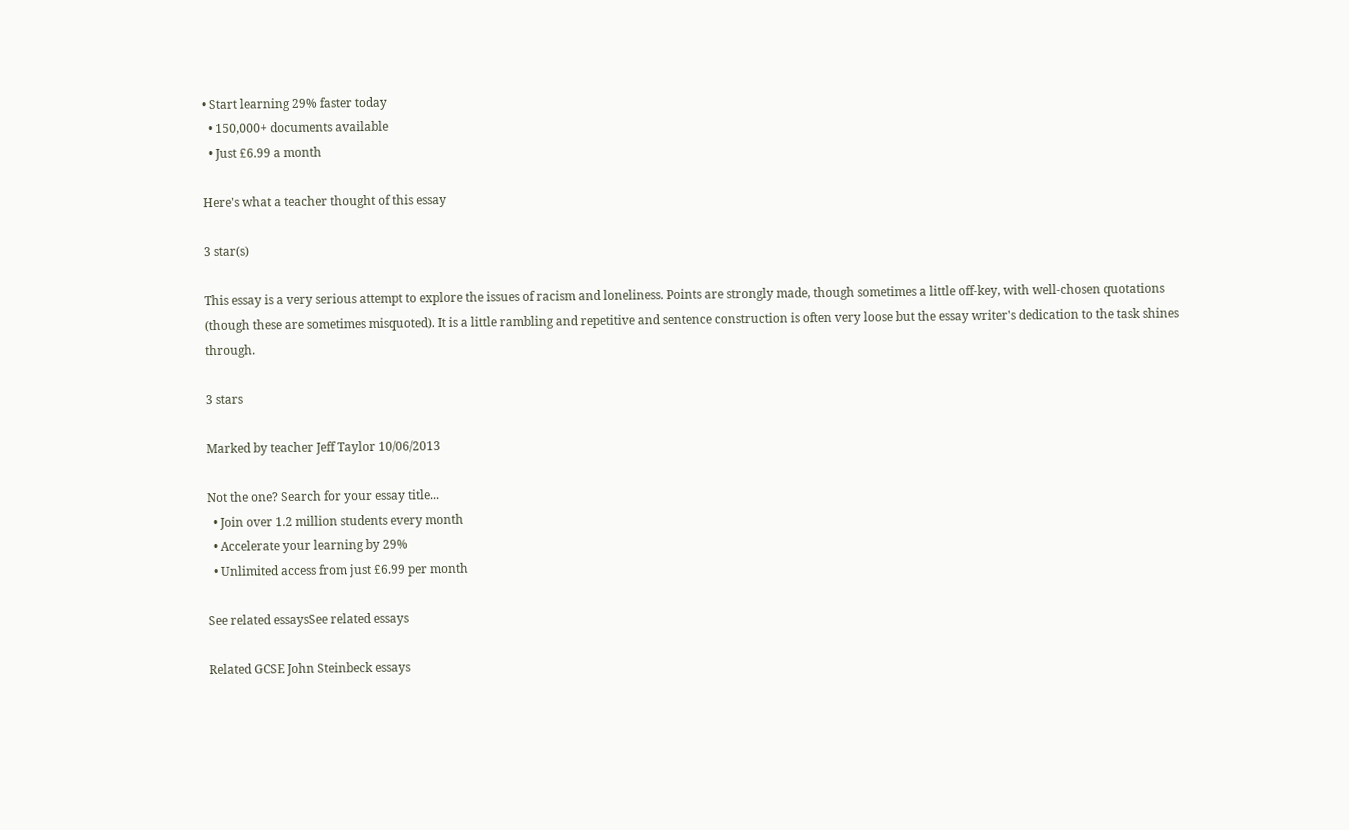• Start learning 29% faster today
  • 150,000+ documents available
  • Just £6.99 a month

Here's what a teacher thought of this essay

3 star(s)

This essay is a very serious attempt to explore the issues of racism and loneliness. Points are strongly made, though sometimes a little off-key, with well-chosen quotations (though these are sometimes misquoted). It is a little rambling and repetitive and sentence construction is often very loose but the essay writer's dedication to the task shines through.

3 stars

Marked by teacher Jeff Taylor 10/06/2013

Not the one? Search for your essay title...
  • Join over 1.2 million students every month
  • Accelerate your learning by 29%
  • Unlimited access from just £6.99 per month

See related essaysSee related essays

Related GCSE John Steinbeck essays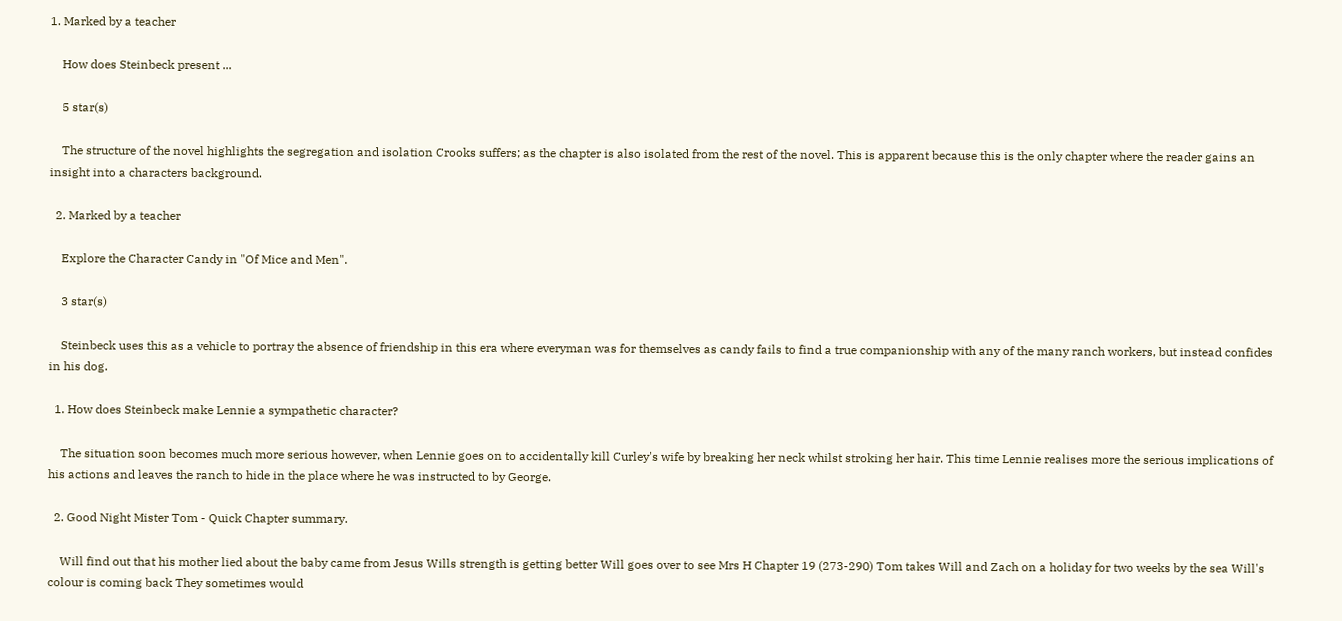1. Marked by a teacher

    How does Steinbeck present ...

    5 star(s)

    The structure of the novel highlights the segregation and isolation Crooks suffers; as the chapter is also isolated from the rest of the novel. This is apparent because this is the only chapter where the reader gains an insight into a characters background.

  2. Marked by a teacher

    Explore the Character Candy in "Of Mice and Men".

    3 star(s)

    Steinbeck uses this as a vehicle to portray the absence of friendship in this era where everyman was for themselves as candy fails to find a true companionship with any of the many ranch workers, but instead confides in his dog.

  1. How does Steinbeck make Lennie a sympathetic character?

    The situation soon becomes much more serious however, when Lennie goes on to accidentally kill Curley's wife by breaking her neck whilst stroking her hair. This time Lennie realises more the serious implications of his actions and leaves the ranch to hide in the place where he was instructed to by George.

  2. Good Night Mister Tom - Quick Chapter summary.

    Will find out that his mother lied about the baby came from Jesus Wills strength is getting better Will goes over to see Mrs H Chapter 19 (273-290) Tom takes Will and Zach on a holiday for two weeks by the sea Will's colour is coming back They sometimes would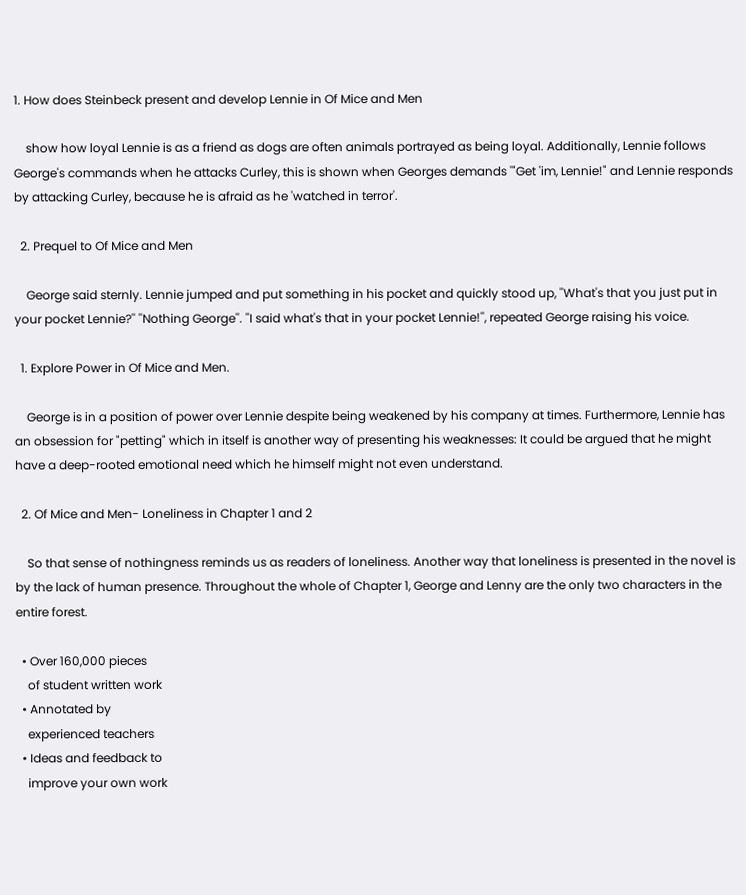1. How does Steinbeck present and develop Lennie in Of Mice and Men

    show how loyal Lennie is as a friend as dogs are often animals portrayed as being loyal. Additionally, Lennie follows George's commands when he attacks Curley, this is shown when Georges demands '"Get 'im, Lennie!" and Lennie responds by attacking Curley, because he is afraid as he 'watched in terror'.

  2. Prequel to Of Mice and Men

    George said sternly. Lennie jumped and put something in his pocket and quickly stood up, ''What's that you just put in your pocket Lennie?'' ''Nothing George''. ''I said what's that in your pocket Lennie!'', repeated George raising his voice.

  1. Explore Power in Of Mice and Men.

    George is in a position of power over Lennie despite being weakened by his company at times. Furthermore, Lennie has an obsession for "petting" which in itself is another way of presenting his weaknesses: It could be argued that he might have a deep-rooted emotional need which he himself might not even understand.

  2. Of Mice and Men- Loneliness in Chapter 1 and 2

    So that sense of nothingness reminds us as readers of loneliness. Another way that loneliness is presented in the novel is by the lack of human presence. Throughout the whole of Chapter 1, George and Lenny are the only two characters in the entire forest.

  • Over 160,000 pieces
    of student written work
  • Annotated by
    experienced teachers
  • Ideas and feedback to
    improve your own work